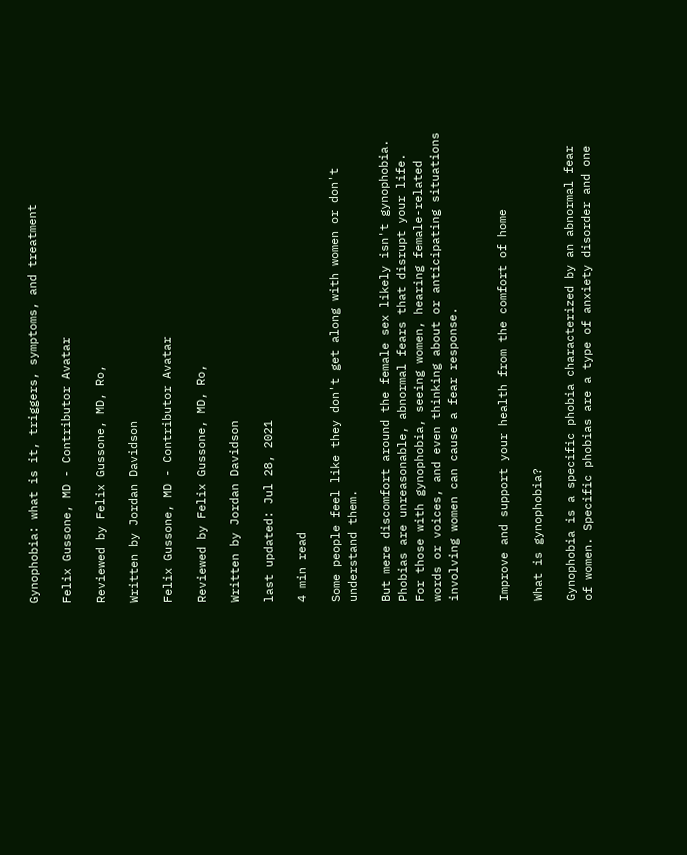Gynophobia: what is it, triggers, symptoms, and treatment

Felix Gussone, MD - Contributor Avatar

Reviewed by Felix Gussone, MD, Ro,

Written by Jordan Davidson

Felix Gussone, MD - Contributor Avatar

Reviewed by Felix Gussone, MD, Ro,

Written by Jordan Davidson

last updated: Jul 28, 2021

4 min read

Some people feel like they don't get along with women or don't understand them.

But mere discomfort around the female sex likely isn't gynophobia. Phobias are unreasonable, abnormal fears that disrupt your life. For those with gynophobia, seeing women, hearing female-related words or voices, and even thinking about or anticipating situations involving women can cause a fear response.


Improve and support your health from the comfort of home

What is gynophobia?

Gynophobia is a specific phobia characterized by an abnormal fear of women. Specific phobias are a type of anxiety disorder and one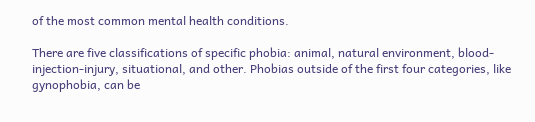of the most common mental health conditions.

There are five classifications of specific phobia: animal, natural environment, blood-injection-injury, situational, and other. Phobias outside of the first four categories, like gynophobia, can be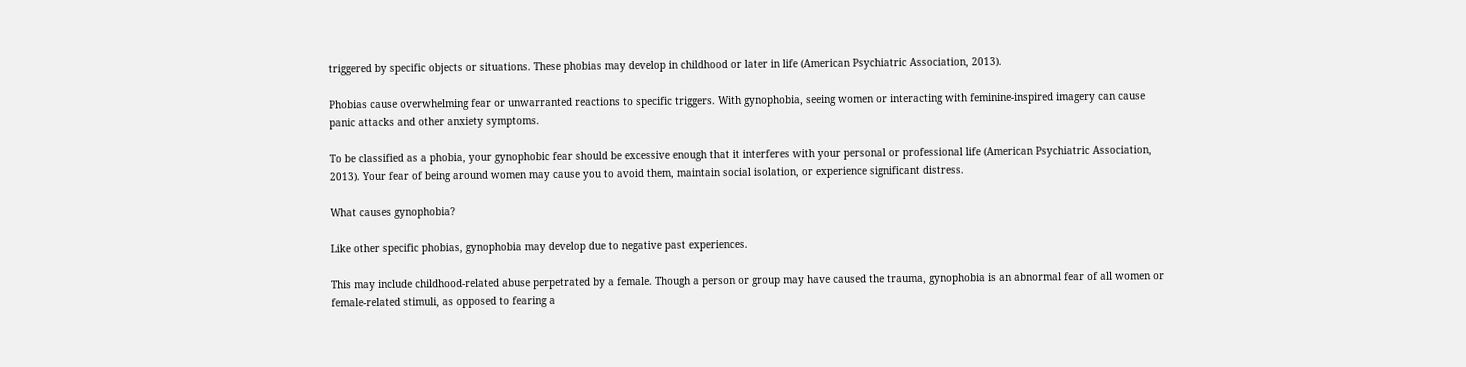triggered by specific objects or situations. These phobias may develop in childhood or later in life (American Psychiatric Association, 2013).

Phobias cause overwhelming fear or unwarranted reactions to specific triggers. With gynophobia, seeing women or interacting with feminine-inspired imagery can cause panic attacks and other anxiety symptoms.

To be classified as a phobia, your gynophobic fear should be excessive enough that it interferes with your personal or professional life (American Psychiatric Association, 2013). Your fear of being around women may cause you to avoid them, maintain social isolation, or experience significant distress.

What causes gynophobia?

Like other specific phobias, gynophobia may develop due to negative past experiences.

This may include childhood-related abuse perpetrated by a female. Though a person or group may have caused the trauma, gynophobia is an abnormal fear of all women or female-related stimuli, as opposed to fearing a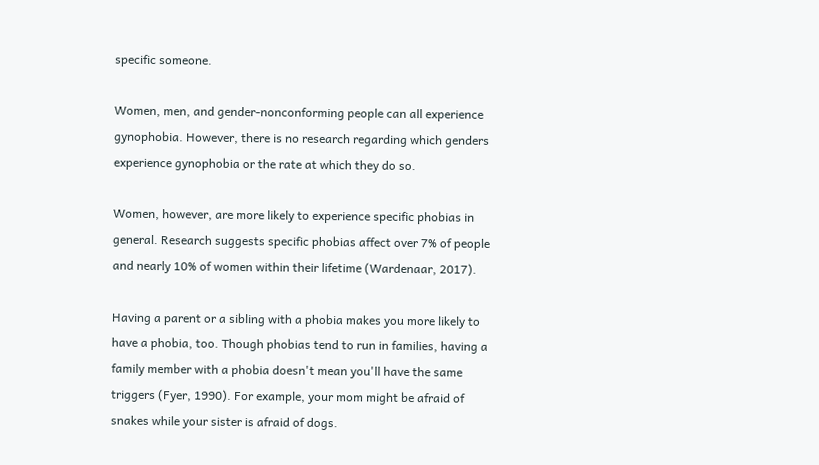specific someone.

Women, men, and gender-nonconforming people can all experience gynophobia. However, there is no research regarding which genders experience gynophobia or the rate at which they do so.

Women, however, are more likely to experience specific phobias in general. Research suggests specific phobias affect over 7% of people and nearly 10% of women within their lifetime (Wardenaar, 2017).

Having a parent or a sibling with a phobia makes you more likely to have a phobia, too. Though phobias tend to run in families, having a family member with a phobia doesn't mean you'll have the same triggers (Fyer, 1990). For example, your mom might be afraid of snakes while your sister is afraid of dogs.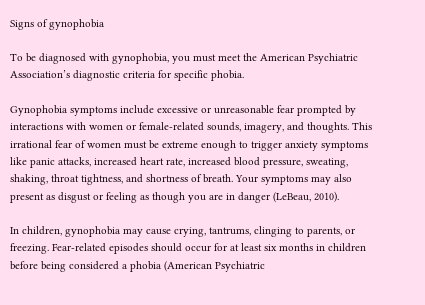Signs of gynophobia

To be diagnosed with gynophobia, you must meet the American Psychiatric Association’s diagnostic criteria for specific phobia.

Gynophobia symptoms include excessive or unreasonable fear prompted by interactions with women or female-related sounds, imagery, and thoughts. This irrational fear of women must be extreme enough to trigger anxiety symptoms like panic attacks, increased heart rate, increased blood pressure, sweating, shaking, throat tightness, and shortness of breath. Your symptoms may also present as disgust or feeling as though you are in danger (LeBeau, 2010).

In children, gynophobia may cause crying, tantrums, clinging to parents, or freezing. Fear-related episodes should occur for at least six months in children before being considered a phobia (American Psychiatric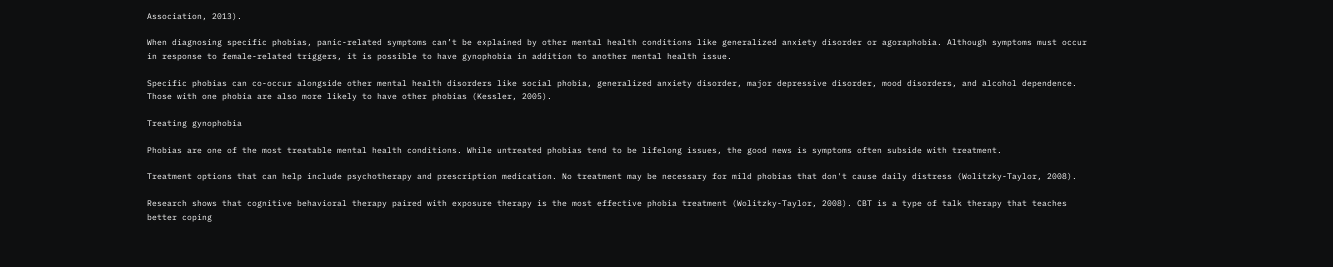Association, 2013).

When diagnosing specific phobias, panic-related symptoms can’t be explained by other mental health conditions like generalized anxiety disorder or agoraphobia. Although symptoms must occur in response to female-related triggers, it is possible to have gynophobia in addition to another mental health issue.

Specific phobias can co-occur alongside other mental health disorders like social phobia, generalized anxiety disorder, major depressive disorder, mood disorders, and alcohol dependence. Those with one phobia are also more likely to have other phobias (Kessler, 2005).

Treating gynophobia

Phobias are one of the most treatable mental health conditions. While untreated phobias tend to be lifelong issues, the good news is symptoms often subside with treatment.

Treatment options that can help include psychotherapy and prescription medication. No treatment may be necessary for mild phobias that don't cause daily distress (Wolitzky-Taylor, 2008).

Research shows that cognitive behavioral therapy paired with exposure therapy is the most effective phobia treatment (Wolitzky-Taylor, 2008). CBT is a type of talk therapy that teaches better coping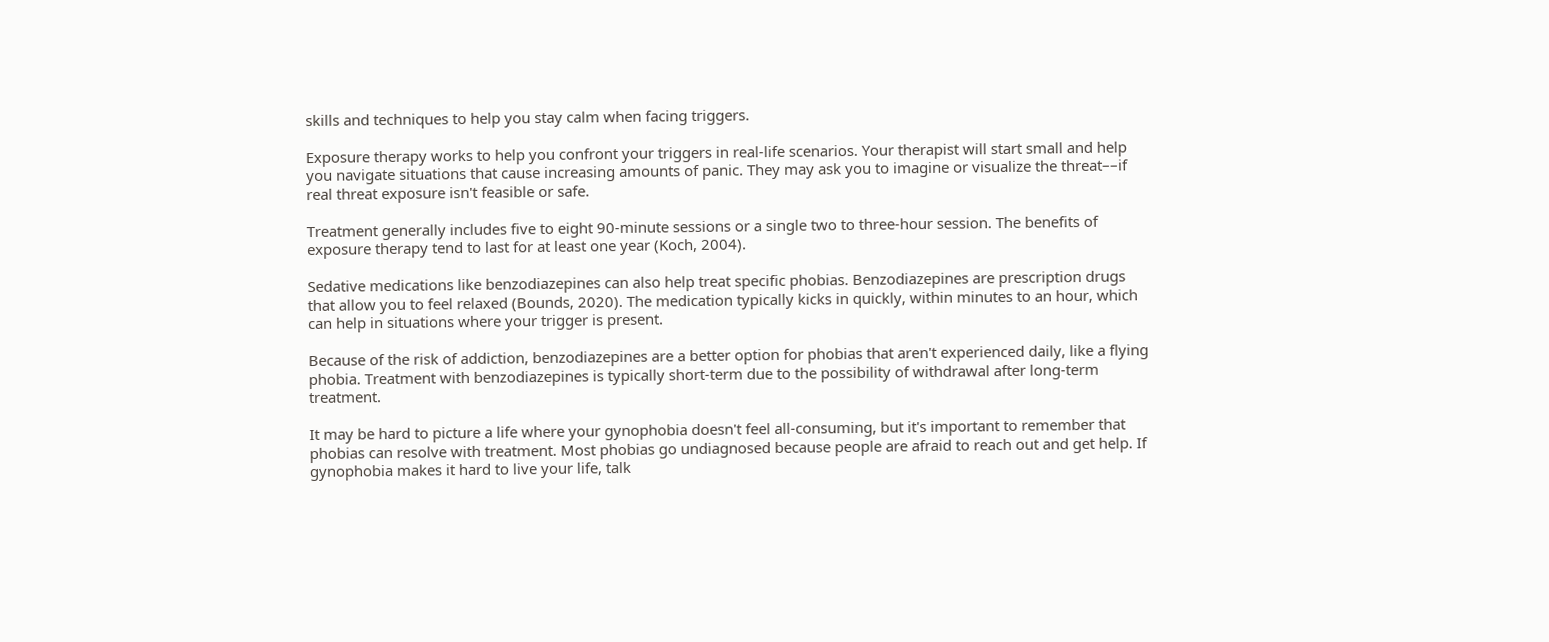skills and techniques to help you stay calm when facing triggers.

Exposure therapy works to help you confront your triggers in real-life scenarios. Your therapist will start small and help you navigate situations that cause increasing amounts of panic. They may ask you to imagine or visualize the threat––if real threat exposure isn't feasible or safe.

Treatment generally includes five to eight 90-minute sessions or a single two to three-hour session. The benefits of exposure therapy tend to last for at least one year (Koch, 2004).

Sedative medications like benzodiazepines can also help treat specific phobias. Benzodiazepines are prescription drugs that allow you to feel relaxed (Bounds, 2020). The medication typically kicks in quickly, within minutes to an hour, which can help in situations where your trigger is present.

Because of the risk of addiction, benzodiazepines are a better option for phobias that aren't experienced daily, like a flying phobia. Treatment with benzodiazepines is typically short-term due to the possibility of withdrawal after long-term treatment.

It may be hard to picture a life where your gynophobia doesn't feel all-consuming, but it's important to remember that phobias can resolve with treatment. Most phobias go undiagnosed because people are afraid to reach out and get help. If gynophobia makes it hard to live your life, talk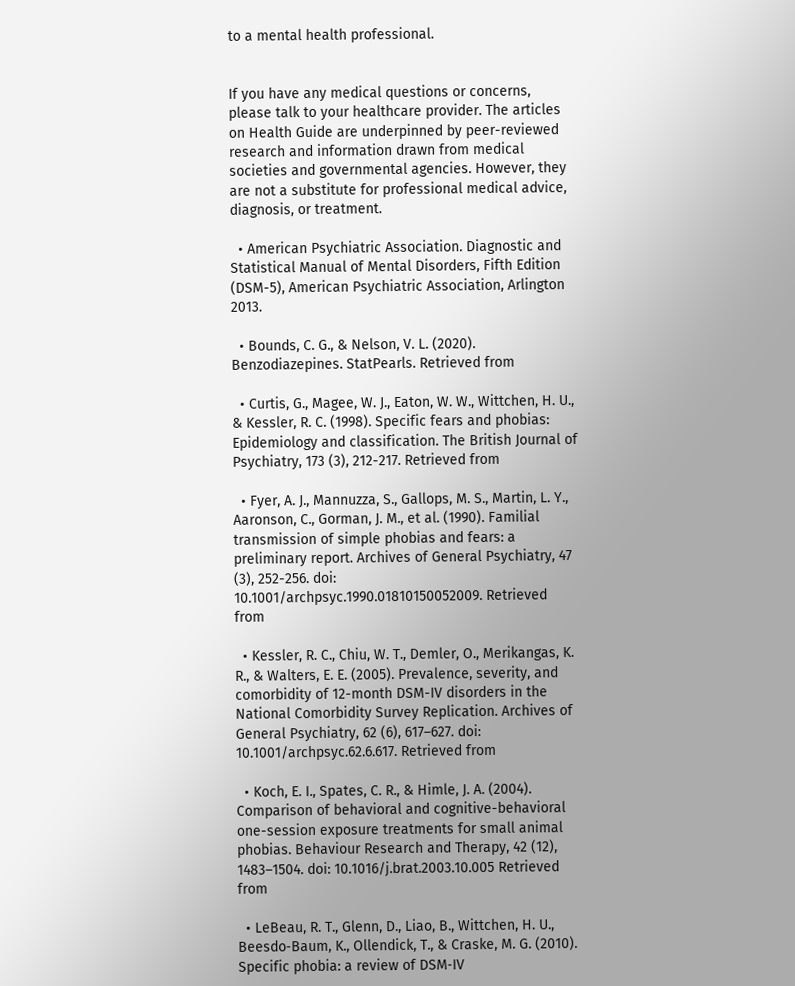to a mental health professional.


If you have any medical questions or concerns, please talk to your healthcare provider. The articles on Health Guide are underpinned by peer-reviewed research and information drawn from medical societies and governmental agencies. However, they are not a substitute for professional medical advice, diagnosis, or treatment.

  • American Psychiatric Association. Diagnostic and Statistical Manual of Mental Disorders, Fifth Edition (DSM-5), American Psychiatric Association, Arlington 2013.

  • Bounds, C. G., & Nelson, V. L. (2020). Benzodiazepines. StatPearls. Retrieved from

  • Curtis, G., Magee, W. J., Eaton, W. W., Wittchen, H. U., & Kessler, R. C. (1998). Specific fears and phobias: Epidemiology and classification. The British Journal of Psychiatry, 173 (3), 212-217. Retrieved from

  • Fyer, A. J., Mannuzza, S., Gallops, M. S., Martin, L. Y., Aaronson, C., Gorman, J. M., et al. (1990). Familial transmission of simple phobias and fears: a preliminary report. Archives of General Psychiatry, 47 (3), 252-256. doi: 10.1001/archpsyc.1990.01810150052009. Retrieved from

  • Kessler, R. C., Chiu, W. T., Demler, O., Merikangas, K. R., & Walters, E. E. (2005). Prevalence, severity, and comorbidity of 12-month DSM-IV disorders in the National Comorbidity Survey Replication. Archives of General Psychiatry, 62 (6), 617–627. doi: 10.1001/archpsyc.62.6.617. Retrieved from

  • Koch, E. I., Spates, C. R., & Himle, J. A. (2004). Comparison of behavioral and cognitive-behavioral one-session exposure treatments for small animal phobias. Behaviour Research and Therapy, 42 (12), 1483–1504. doi: 10.1016/j.brat.2003.10.005 Retrieved from

  • LeBeau, R. T., Glenn, D., Liao, B., Wittchen, H. U., Beesdo‐Baum, K., Ollendick, T., & Craske, M. G. (2010). Specific phobia: a review of DSM‐IV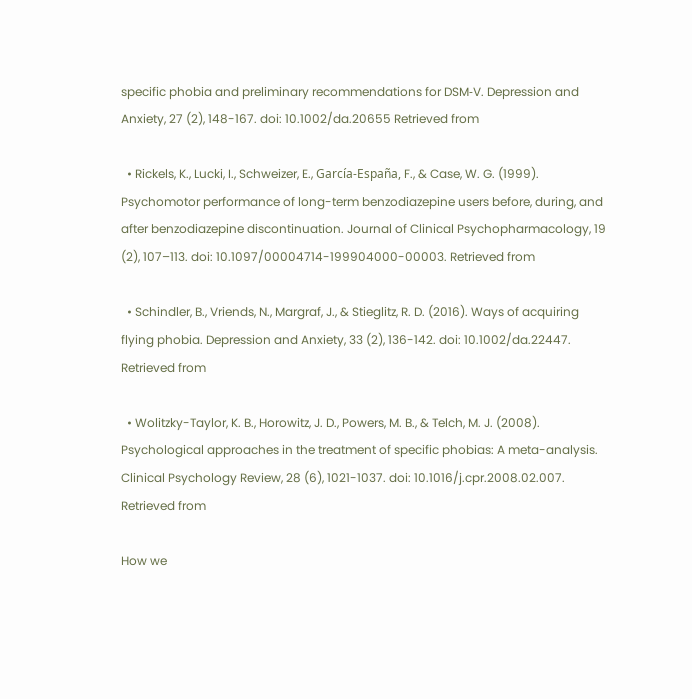specific phobia and preliminary recommendations for DSM‐V. Depression and Anxiety, 27 (2), 148-167. doi: 10.1002/da.20655 Retrieved from

  • Rickels, K., Lucki, I., Schweizer, E., García-España, F., & Case, W. G. (1999). Psychomotor performance of long-term benzodiazepine users before, during, and after benzodiazepine discontinuation. Journal of Clinical Psychopharmacology, 19 (2), 107–113. doi: 10.1097/00004714-199904000-00003. Retrieved from

  • Schindler, B., Vriends, N., Margraf, J., & Stieglitz, R. D. (2016). Ways of acquiring flying phobia. Depression and Anxiety, 33 (2), 136-142. doi: 10.1002/da.22447. Retrieved from

  • Wolitzky-Taylor, K. B., Horowitz, J. D., Powers, M. B., & Telch, M. J. (2008). Psychological approaches in the treatment of specific phobias: A meta-analysis. Clinical Psychology Review, 28 (6), 1021-1037. doi: 10.1016/j.cpr.2008.02.007. Retrieved from

How we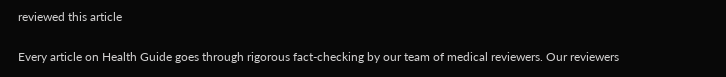reviewed this article

Every article on Health Guide goes through rigorous fact-checking by our team of medical reviewers. Our reviewers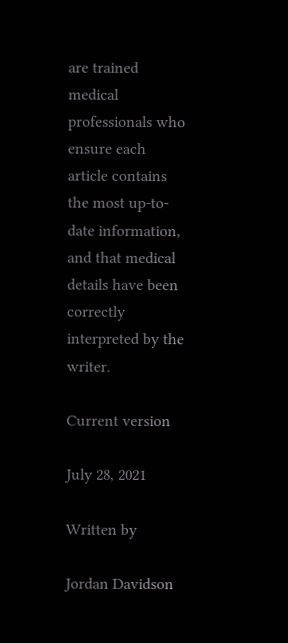are trained medical professionals who ensure each article contains the most up-to-date information, and that medical details have been correctly interpreted by the writer.

Current version

July 28, 2021

Written by

Jordan Davidson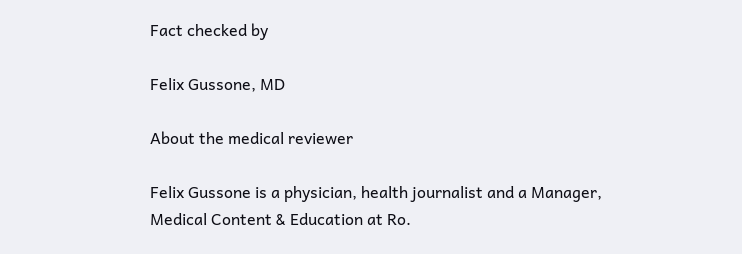Fact checked by

Felix Gussone, MD

About the medical reviewer

Felix Gussone is a physician, health journalist and a Manager, Medical Content & Education at Ro.